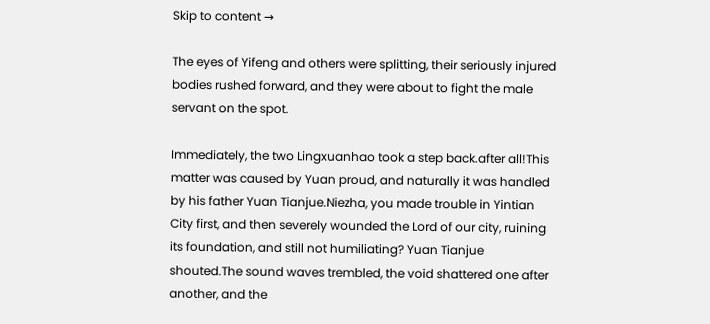Skip to content →

The eyes of Yifeng and others were splitting, their seriously injured bodies rushed forward, and they were about to fight the male servant on the spot.

Immediately, the two Lingxuanhao took a step back.after all!This matter was caused by Yuan proud, and naturally it was handled by his father Yuan Tianjue.Niezha, you made trouble in Yintian City first, and then severely wounded the Lord of our city, ruining its foundation, and still not humiliating? Yuan Tianjue shouted.The sound waves trembled, the void shattered one after another, and the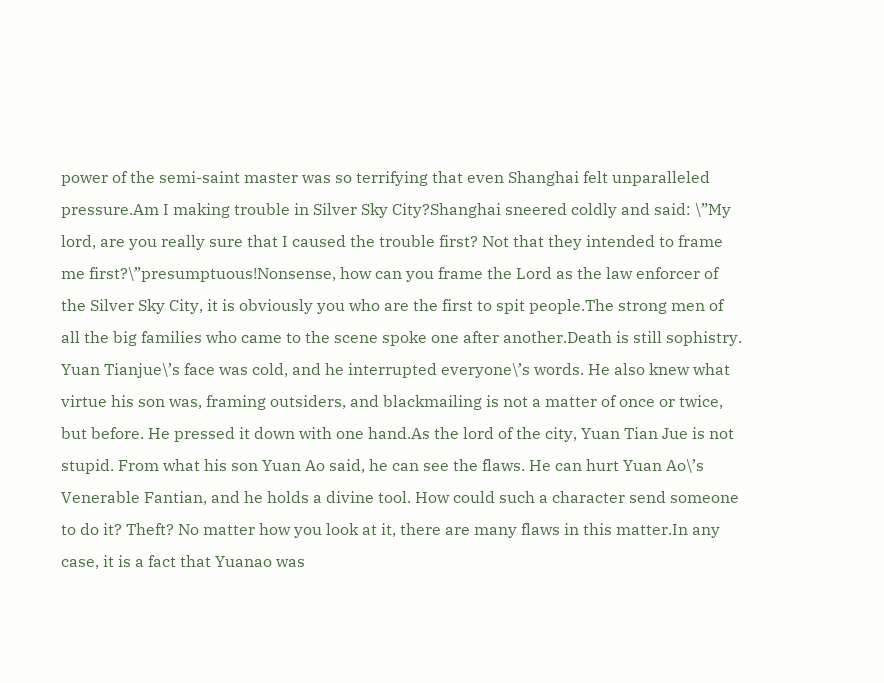power of the semi-saint master was so terrifying that even Shanghai felt unparalleled pressure.Am I making trouble in Silver Sky City?Shanghai sneered coldly and said: \”My lord, are you really sure that I caused the trouble first? Not that they intended to frame me first?\”presumptuous!Nonsense, how can you frame the Lord as the law enforcer of the Silver Sky City, it is obviously you who are the first to spit people.The strong men of all the big families who came to the scene spoke one after another.Death is still sophistry. Yuan Tianjue\’s face was cold, and he interrupted everyone\’s words. He also knew what virtue his son was, framing outsiders, and blackmailing is not a matter of once or twice, but before. He pressed it down with one hand.As the lord of the city, Yuan Tian Jue is not stupid. From what his son Yuan Ao said, he can see the flaws. He can hurt Yuan Ao\’s Venerable Fantian, and he holds a divine tool. How could such a character send someone to do it? Theft? No matter how you look at it, there are many flaws in this matter.In any case, it is a fact that Yuanao was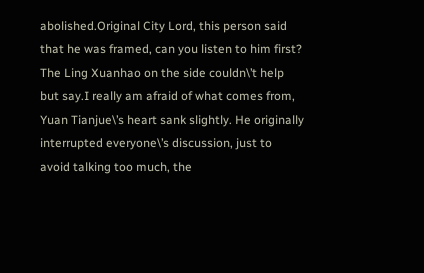abolished.Original City Lord, this person said that he was framed, can you listen to him first? The Ling Xuanhao on the side couldn\’t help but say.I really am afraid of what comes from, Yuan Tianjue\’s heart sank slightly. He originally interrupted everyone\’s discussion, just to avoid talking too much, the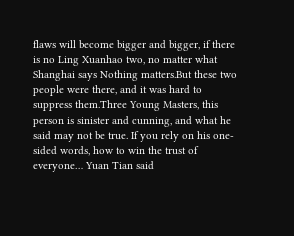flaws will become bigger and bigger, if there is no Ling Xuanhao two, no matter what Shanghai says Nothing matters.But these two people were there, and it was hard to suppress them.Three Young Masters, this person is sinister and cunning, and what he said may not be true. If you rely on his one-sided words, how to win the trust of everyone… Yuan Tian said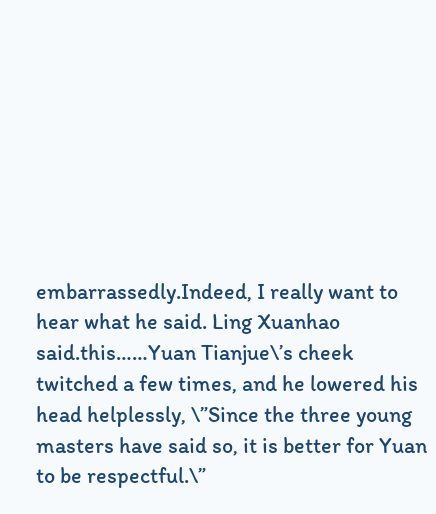embarrassedly.Indeed, I really want to hear what he said. Ling Xuanhao said.this……Yuan Tianjue\’s cheek twitched a few times, and he lowered his head helplessly, \”Since the three young masters have said so, it is better for Yuan to be respectful.\”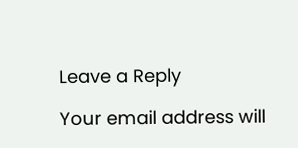Leave a Reply

Your email address will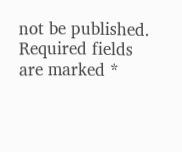not be published. Required fields are marked *